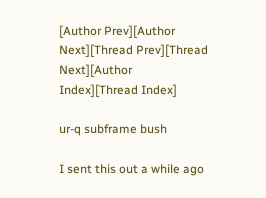[Author Prev][Author Next][Thread Prev][Thread Next][Author Index][Thread Index]

ur-q subframe bush

I sent this out a while ago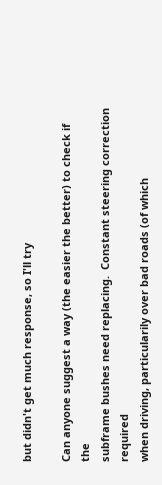but didn't get much response, so I'll try

Can anyone suggest a way (the easier the better) to check if the
subframe bushes need replacing.  Constant steering correction required
when driving, particularily over bad roads (of which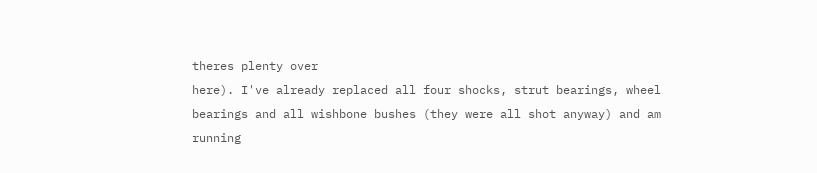theres plenty over
here). I've already replaced all four shocks, strut bearings, wheel
bearings and all wishbone bushes (they were all shot anyway) and am
running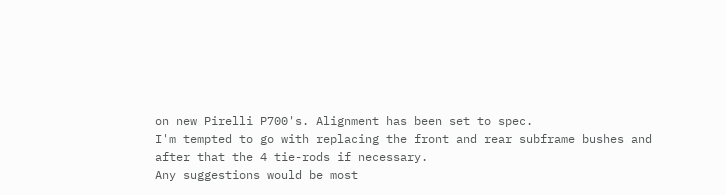on new Pirelli P700's. Alignment has been set to spec.
I'm tempted to go with replacing the front and rear subframe bushes and
after that the 4 tie-rods if necessary.
Any suggestions would be most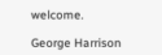welcome.

George Harrison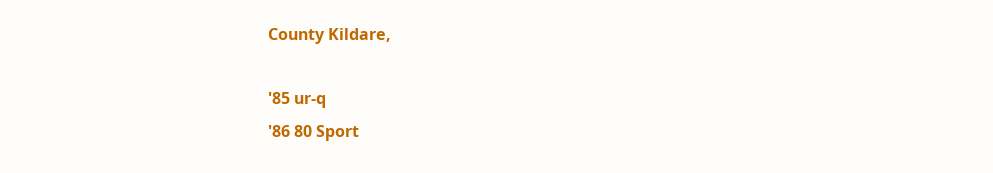County Kildare,

'85 ur-q
'86 80 Sport